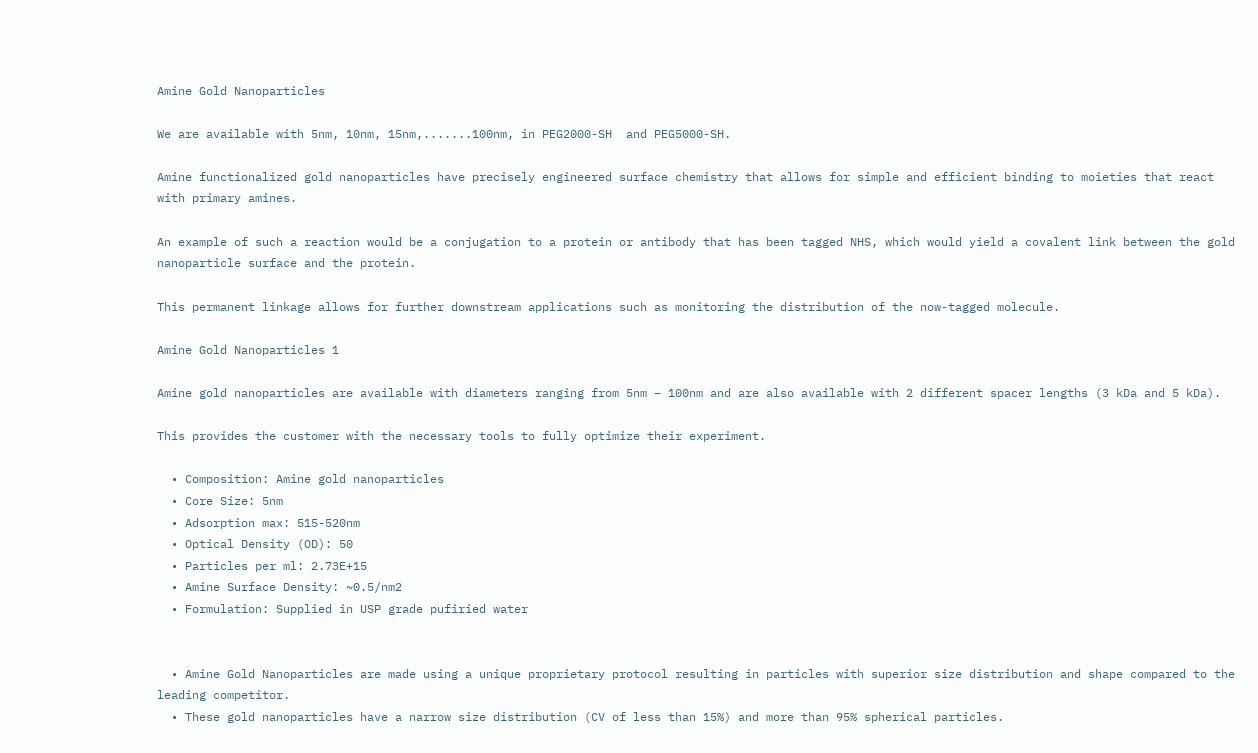Amine Gold Nanoparticles

We are available with 5nm, 10nm, 15nm,.......100nm, in PEG2000-SH  and PEG5000-SH.

Amine functionalized gold nanoparticles have precisely engineered surface chemistry that allows for simple and efficient binding to moieties that react with primary amines.

An example of such a reaction would be a conjugation to a protein or antibody that has been tagged NHS, which would yield a covalent link between the gold nanoparticle surface and the protein.

This permanent linkage allows for further downstream applications such as monitoring the distribution of the now-tagged molecule.

Amine Gold Nanoparticles 1

Amine gold nanoparticles are available with diameters ranging from 5nm – 100nm and are also available with 2 different spacer lengths (3 kDa and 5 kDa).

This provides the customer with the necessary tools to fully optimize their experiment.

  • Composition: Amine gold nanoparticles
  • Core Size: 5nm
  • Adsorption max: 515-520nm
  • Optical Density (OD): 50
  • Particles per ml: 2.73E+15
  • Amine Surface Density: ~0.5/nm2
  • Formulation: Supplied in USP grade pufiried water


  • Amine Gold Nanoparticles are made using a unique proprietary protocol resulting in particles with superior size distribution and shape compared to the leading competitor.
  • These gold nanoparticles have a narrow size distribution (CV of less than 15%) and more than 95% spherical particles.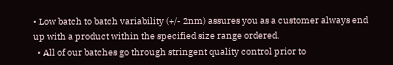• Low batch to batch variability (+/- 2nm) assures you as a customer always end up with a product within the specified size range ordered.
  • All of our batches go through stringent quality control prior to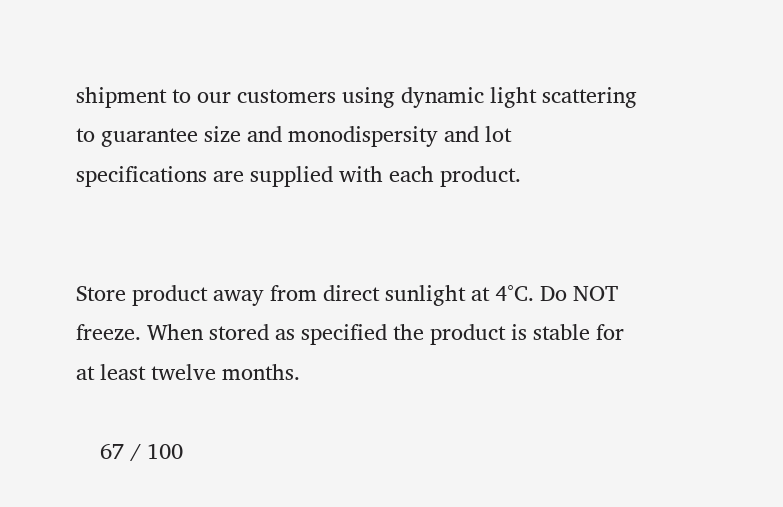shipment to our customers using dynamic light scattering to guarantee size and monodispersity and lot specifications are supplied with each product.


Store product away from direct sunlight at 4°C. Do NOT freeze. When stored as specified the product is stable for at least twelve months.

    67 / 100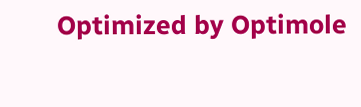Optimized by Optimole